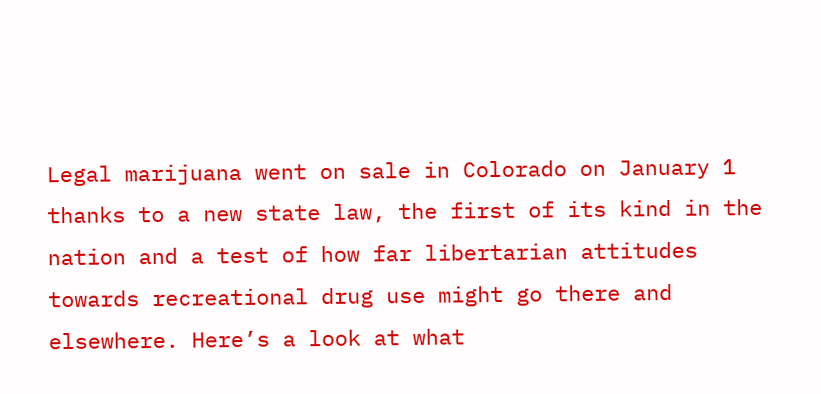Legal marijuana went on sale in Colorado on January 1 thanks to a new state law, the first of its kind in the nation and a test of how far libertarian attitudes towards recreational drug use might go there and elsewhere. Here’s a look at what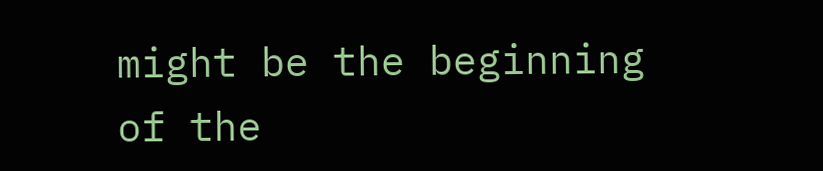might be the beginning of the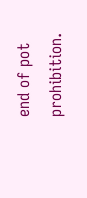end of pot prohibition.